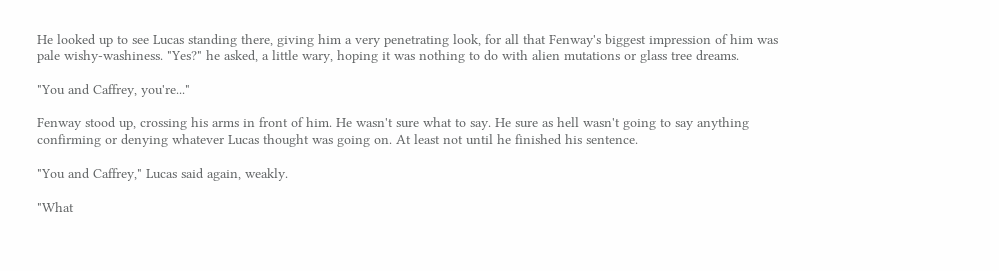He looked up to see Lucas standing there, giving him a very penetrating look, for all that Fenway's biggest impression of him was pale wishy-washiness. "Yes?" he asked, a little wary, hoping it was nothing to do with alien mutations or glass tree dreams.

"You and Caffrey, you're..."

Fenway stood up, crossing his arms in front of him. He wasn't sure what to say. He sure as hell wasn't going to say anything confirming or denying whatever Lucas thought was going on. At least not until he finished his sentence.

"You and Caffrey," Lucas said again, weakly.

"What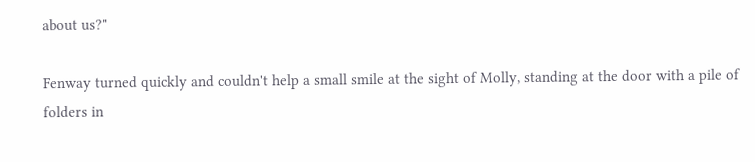about us?"

Fenway turned quickly and couldn't help a small smile at the sight of Molly, standing at the door with a pile of folders in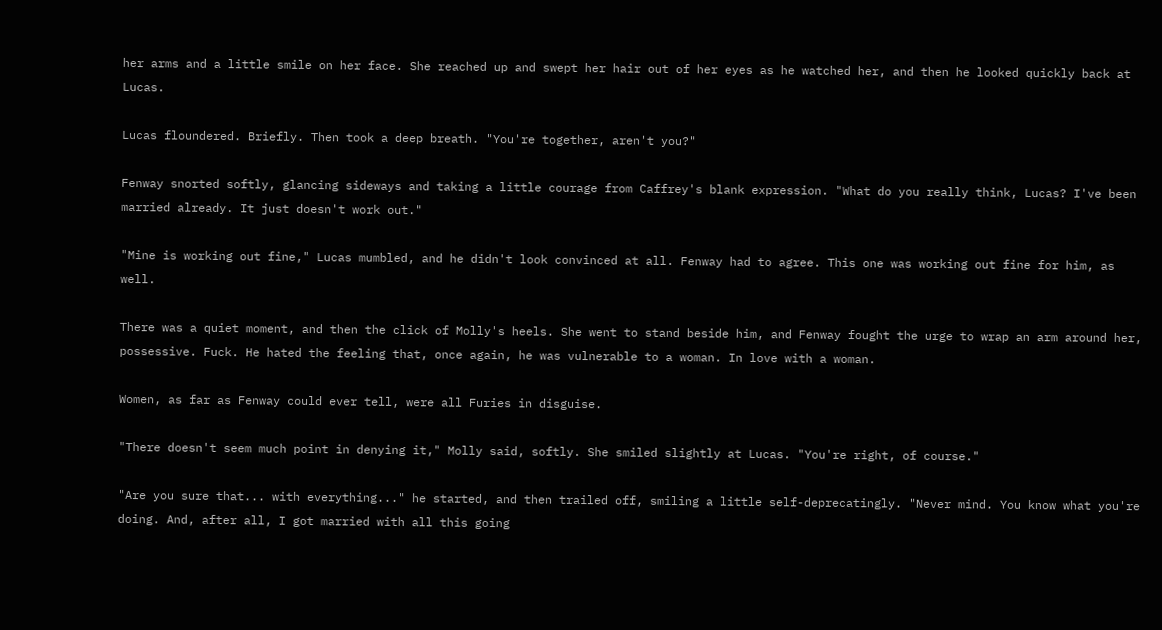her arms and a little smile on her face. She reached up and swept her hair out of her eyes as he watched her, and then he looked quickly back at Lucas.

Lucas floundered. Briefly. Then took a deep breath. "You're together, aren't you?"

Fenway snorted softly, glancing sideways and taking a little courage from Caffrey's blank expression. "What do you really think, Lucas? I've been married already. It just doesn't work out."

"Mine is working out fine," Lucas mumbled, and he didn't look convinced at all. Fenway had to agree. This one was working out fine for him, as well.

There was a quiet moment, and then the click of Molly's heels. She went to stand beside him, and Fenway fought the urge to wrap an arm around her, possessive. Fuck. He hated the feeling that, once again, he was vulnerable to a woman. In love with a woman.

Women, as far as Fenway could ever tell, were all Furies in disguise.

"There doesn't seem much point in denying it," Molly said, softly. She smiled slightly at Lucas. "You're right, of course."

"Are you sure that... with everything..." he started, and then trailed off, smiling a little self-deprecatingly. "Never mind. You know what you're doing. And, after all, I got married with all this going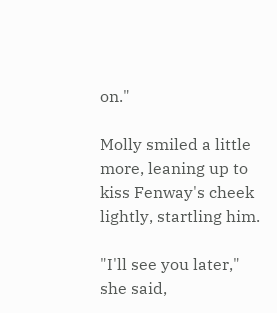on."

Molly smiled a little more, leaning up to kiss Fenway's cheek lightly, startling him.

"I'll see you later," she said,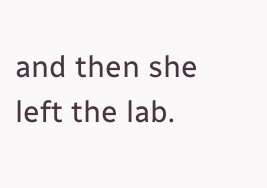and then she left the lab.